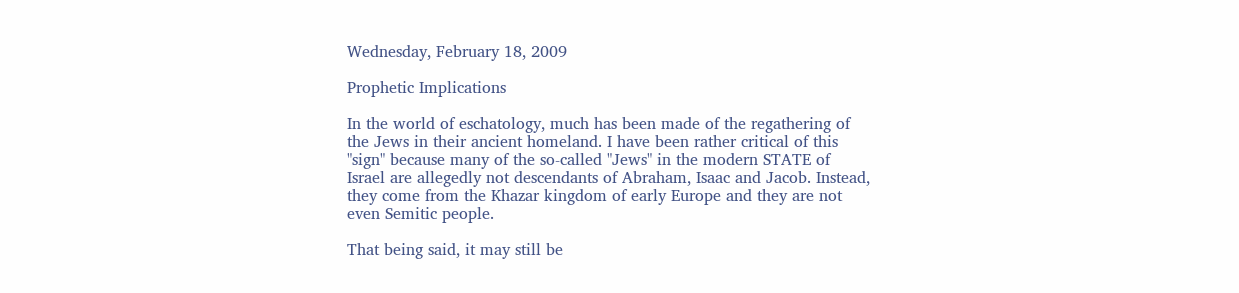Wednesday, February 18, 2009

Prophetic Implications

In the world of eschatology, much has been made of the regathering of the Jews in their ancient homeland. I have been rather critical of this "sign" because many of the so-called "Jews" in the modern STATE of Israel are allegedly not descendants of Abraham, Isaac and Jacob. Instead, they come from the Khazar kingdom of early Europe and they are not even Semitic people.

That being said, it may still be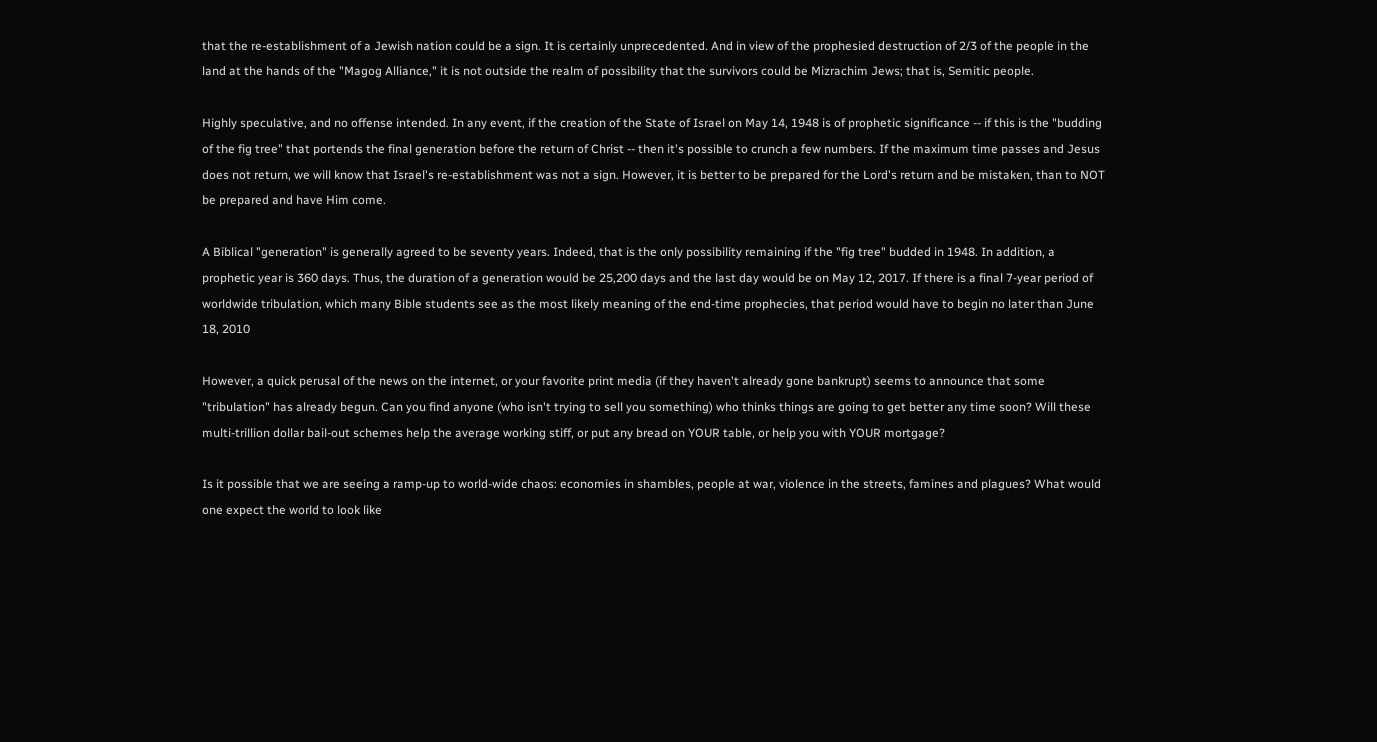that the re-establishment of a Jewish nation could be a sign. It is certainly unprecedented. And in view of the prophesied destruction of 2/3 of the people in the land at the hands of the "Magog Alliance," it is not outside the realm of possibility that the survivors could be Mizrachim Jews; that is, Semitic people.

Highly speculative, and no offense intended. In any event, if the creation of the State of Israel on May 14, 1948 is of prophetic significance -- if this is the "budding of the fig tree" that portends the final generation before the return of Christ -- then it's possible to crunch a few numbers. If the maximum time passes and Jesus does not return, we will know that Israel's re-establishment was not a sign. However, it is better to be prepared for the Lord's return and be mistaken, than to NOT be prepared and have Him come.

A Biblical "generation" is generally agreed to be seventy years. Indeed, that is the only possibility remaining if the "fig tree" budded in 1948. In addition, a prophetic year is 360 days. Thus, the duration of a generation would be 25,200 days and the last day would be on May 12, 2017. If there is a final 7-year period of worldwide tribulation, which many Bible students see as the most likely meaning of the end-time prophecies, that period would have to begin no later than June 18, 2010

However, a quick perusal of the news on the internet, or your favorite print media (if they haven't already gone bankrupt) seems to announce that some "tribulation" has already begun. Can you find anyone (who isn't trying to sell you something) who thinks things are going to get better any time soon? Will these multi-trillion dollar bail-out schemes help the average working stiff, or put any bread on YOUR table, or help you with YOUR mortgage?

Is it possible that we are seeing a ramp-up to world-wide chaos: economies in shambles, people at war, violence in the streets, famines and plagues? What would one expect the world to look like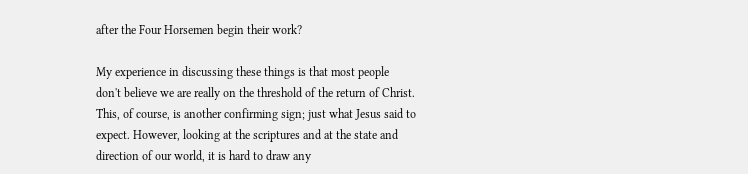after the Four Horsemen begin their work?

My experience in discussing these things is that most people don't believe we are really on the threshold of the return of Christ. This, of course, is another confirming sign; just what Jesus said to expect. However, looking at the scriptures and at the state and direction of our world, it is hard to draw any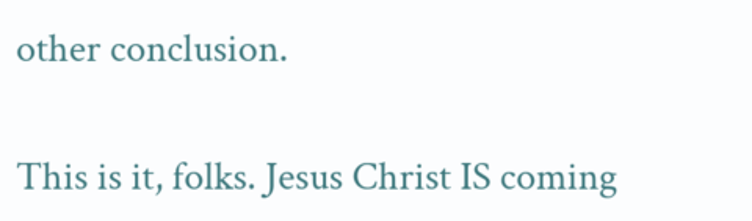other conclusion.

This is it, folks. Jesus Christ IS coming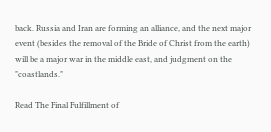back. Russia and Iran are forming an alliance, and the next major event (besides the removal of the Bride of Christ from the earth) will be a major war in the middle east, and judgment on the "coastlands."

Read The Final Fulfillment of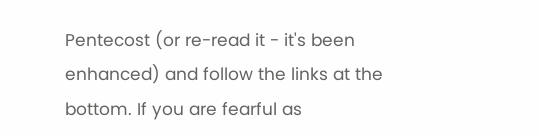Pentecost (or re-read it - it's been enhanced) and follow the links at the bottom. If you are fearful as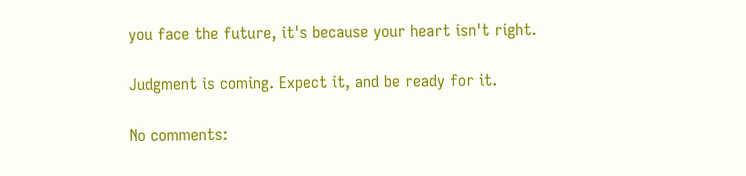you face the future, it's because your heart isn't right.

Judgment is coming. Expect it, and be ready for it.

No comments: